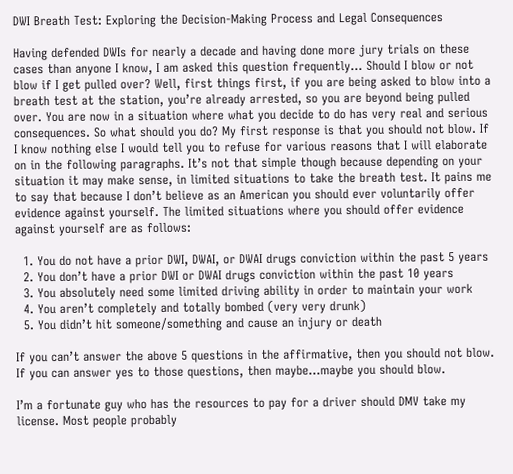DWI Breath Test: Exploring the Decision-Making Process and Legal Consequences

Having defended DWIs for nearly a decade and having done more jury trials on these cases than anyone I know, I am asked this question frequently… Should I blow or not blow if I get pulled over? Well, first things first, if you are being asked to blow into a breath test at the station, you’re already arrested, so you are beyond being pulled over. You are now in a situation where what you decide to do has very real and serious consequences. So what should you do? My first response is that you should not blow. If I know nothing else I would tell you to refuse for various reasons that I will elaborate on in the following paragraphs. It’s not that simple though because depending on your situation it may make sense, in limited situations to take the breath test. It pains me to say that because I don’t believe as an American you should ever voluntarily offer evidence against yourself. The limited situations where you should offer evidence against yourself are as follows:

  1. You do not have a prior DWI, DWAI, or DWAI drugs conviction within the past 5 years
  2. You don’t have a prior DWI or DWAI drugs conviction within the past 10 years
  3. You absolutely need some limited driving ability in order to maintain your work
  4. You aren’t completely and totally bombed (very very drunk)
  5. You didn’t hit someone/something and cause an injury or death

If you can’t answer the above 5 questions in the affirmative, then you should not blow. If you can answer yes to those questions, then maybe…maybe you should blow.

I’m a fortunate guy who has the resources to pay for a driver should DMV take my license. Most people probably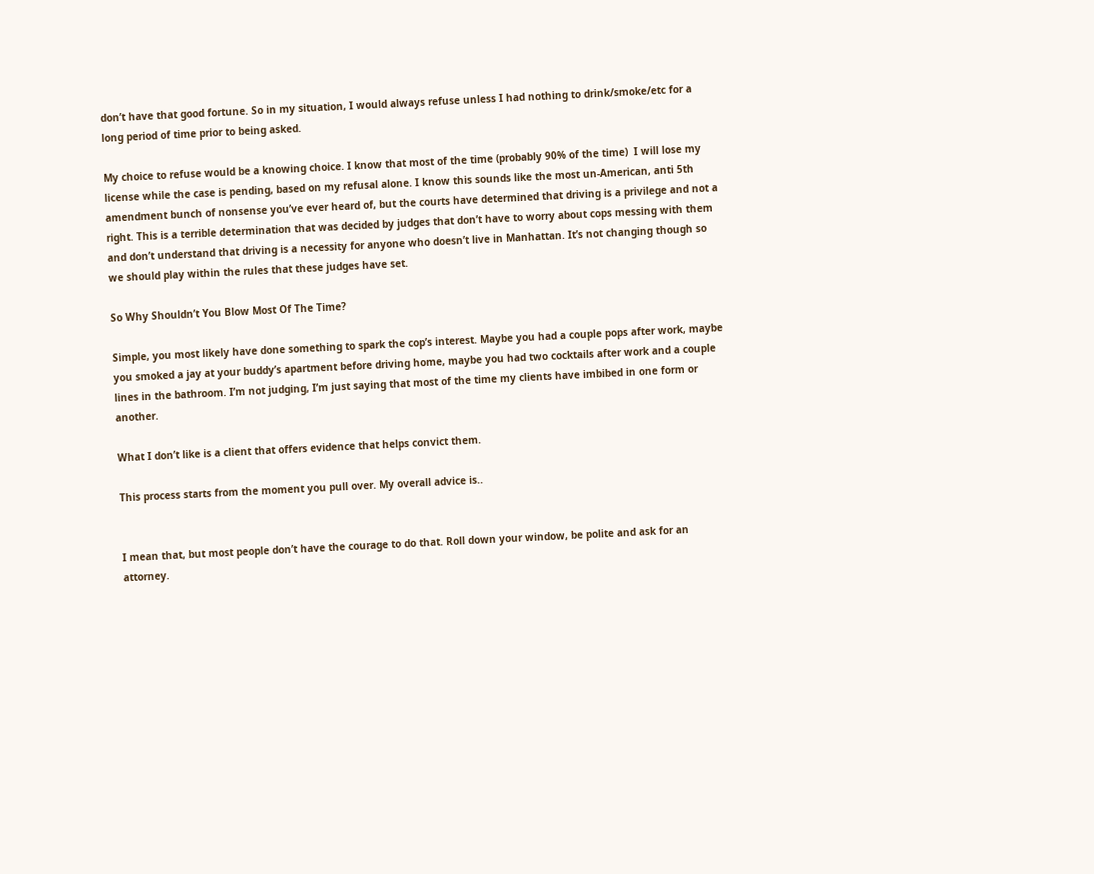don’t have that good fortune. So in my situation, I would always refuse unless I had nothing to drink/smoke/etc for a long period of time prior to being asked.

My choice to refuse would be a knowing choice. I know that most of the time (probably 90% of the time)  I will lose my license while the case is pending, based on my refusal alone. I know this sounds like the most un-American, anti 5th amendment bunch of nonsense you’ve ever heard of, but the courts have determined that driving is a privilege and not a right. This is a terrible determination that was decided by judges that don’t have to worry about cops messing with them and don’t understand that driving is a necessity for anyone who doesn’t live in Manhattan. It’s not changing though so we should play within the rules that these judges have set.

So Why Shouldn’t You Blow Most Of The Time?

Simple, you most likely have done something to spark the cop’s interest. Maybe you had a couple pops after work, maybe you smoked a jay at your buddy’s apartment before driving home, maybe you had two cocktails after work and a couple lines in the bathroom. I’m not judging, I’m just saying that most of the time my clients have imbibed in one form or another.

What I don’t like is a client that offers evidence that helps convict them.

This process starts from the moment you pull over. My overall advice is..


I mean that, but most people don’t have the courage to do that. Roll down your window, be polite and ask for an attorney.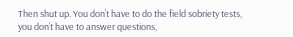Then shut up. You don’t have to do the field sobriety tests, you don’t have to answer questions,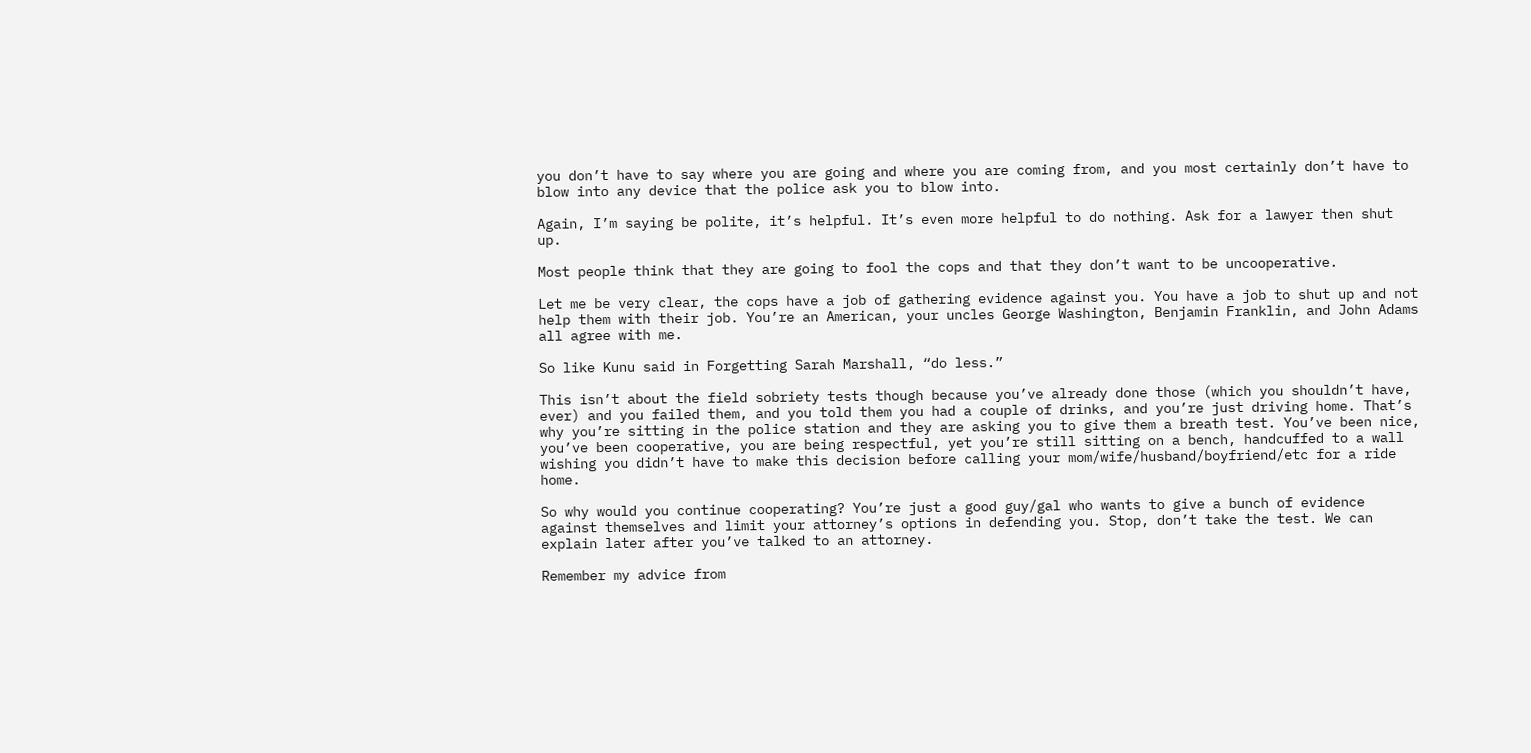you don’t have to say where you are going and where you are coming from, and you most certainly don’t have to blow into any device that the police ask you to blow into.

Again, I’m saying be polite, it’s helpful. It’s even more helpful to do nothing. Ask for a lawyer then shut up.

Most people think that they are going to fool the cops and that they don’t want to be uncooperative.

Let me be very clear, the cops have a job of gathering evidence against you. You have a job to shut up and not help them with their job. You’re an American, your uncles George Washington, Benjamin Franklin, and John Adams all agree with me.

So like Kunu said in Forgetting Sarah Marshall, “do less.”

This isn’t about the field sobriety tests though because you’ve already done those (which you shouldn’t have, ever) and you failed them, and you told them you had a couple of drinks, and you’re just driving home. That’s why you’re sitting in the police station and they are asking you to give them a breath test. You’ve been nice, you’ve been cooperative, you are being respectful, yet you’re still sitting on a bench, handcuffed to a wall wishing you didn’t have to make this decision before calling your mom/wife/husband/boyfriend/etc for a ride home.

So why would you continue cooperating? You’re just a good guy/gal who wants to give a bunch of evidence against themselves and limit your attorney’s options in defending you. Stop, don’t take the test. We can explain later after you’ve talked to an attorney.

Remember my advice from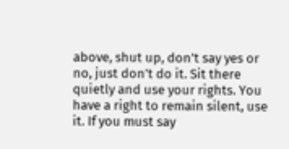above, shut up, don’t say yes or no, just don’t do it. Sit there quietly and use your rights. You have a right to remain silent, use it. If you must say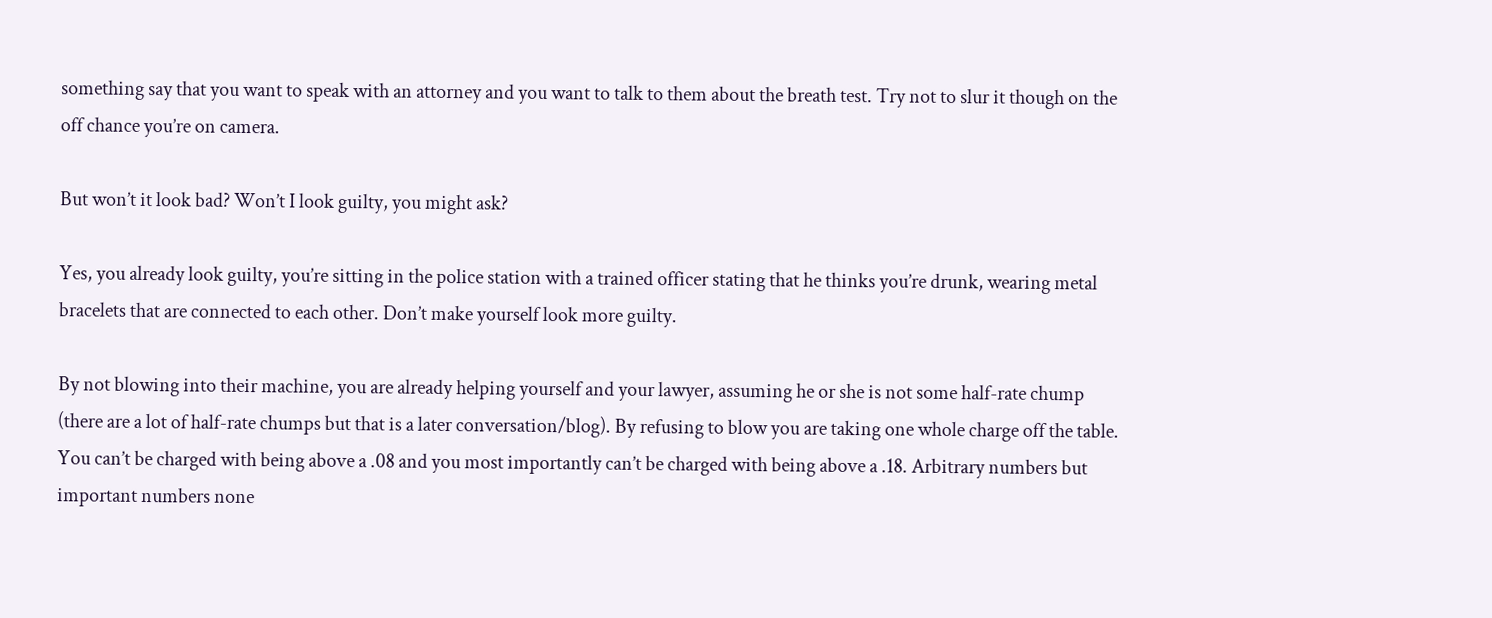something say that you want to speak with an attorney and you want to talk to them about the breath test. Try not to slur it though on the off chance you’re on camera.

But won’t it look bad? Won’t I look guilty, you might ask?

Yes, you already look guilty, you’re sitting in the police station with a trained officer stating that he thinks you’re drunk, wearing metal bracelets that are connected to each other. Don’t make yourself look more guilty.

By not blowing into their machine, you are already helping yourself and your lawyer, assuming he or she is not some half-rate chump (there are a lot of half-rate chumps but that is a later conversation/blog). By refusing to blow you are taking one whole charge off the table. You can’t be charged with being above a .08 and you most importantly can’t be charged with being above a .18. Arbitrary numbers but important numbers none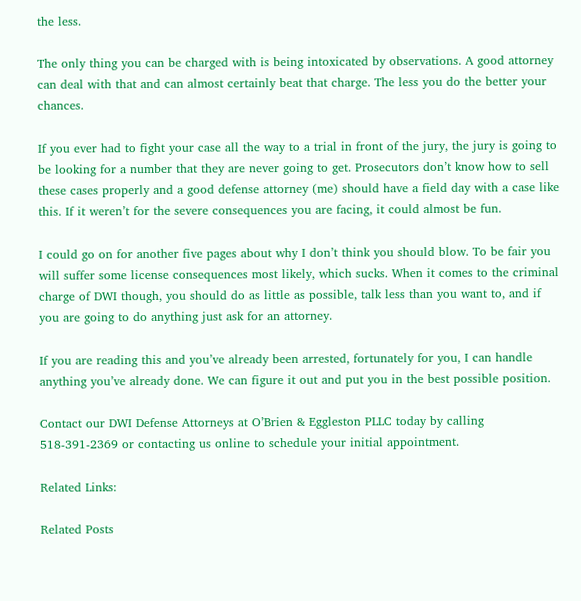the less.

The only thing you can be charged with is being intoxicated by observations. A good attorney can deal with that and can almost certainly beat that charge. The less you do the better your chances.

If you ever had to fight your case all the way to a trial in front of the jury, the jury is going to be looking for a number that they are never going to get. Prosecutors don’t know how to sell these cases properly and a good defense attorney (me) should have a field day with a case like this. If it weren’t for the severe consequences you are facing, it could almost be fun.

I could go on for another five pages about why I don’t think you should blow. To be fair you will suffer some license consequences most likely, which sucks. When it comes to the criminal charge of DWI though, you should do as little as possible, talk less than you want to, and if you are going to do anything just ask for an attorney.

If you are reading this and you’ve already been arrested, fortunately for you, I can handle anything you’ve already done. We can figure it out and put you in the best possible position.

Contact our DWI Defense Attorneys at O’Brien & Eggleston PLLC today by calling 518-391-2369 or contacting us online to schedule your initial appointment.

Related Links:

Related Posts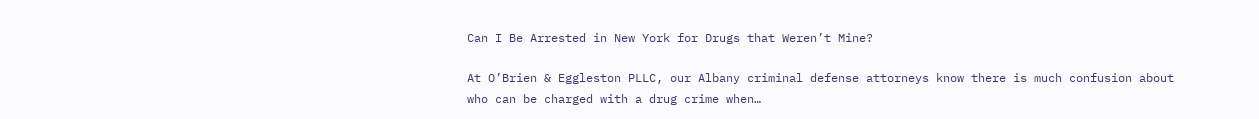Can I Be Arrested in New York for Drugs that Weren’t Mine?

At O’Brien & Eggleston PLLC, our Albany criminal defense attorneys know there is much confusion about who can be charged with a drug crime when…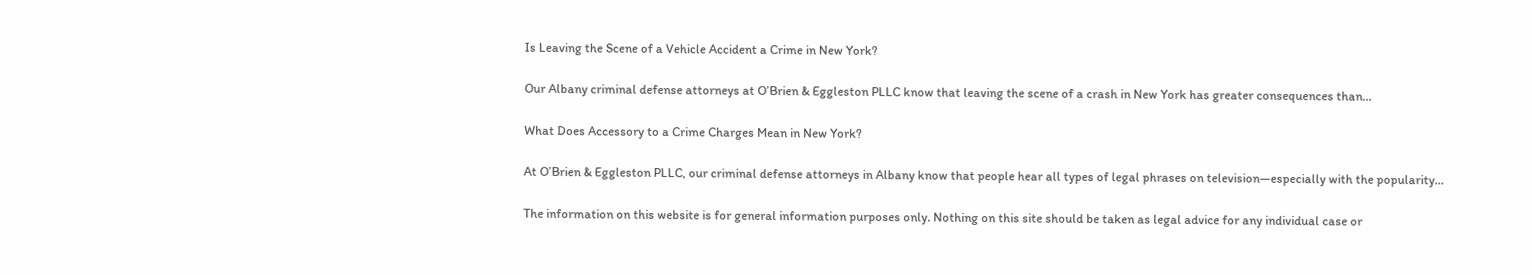Is Leaving the Scene of a Vehicle Accident a Crime in New York?

Our Albany criminal defense attorneys at O’Brien & Eggleston PLLC know that leaving the scene of a crash in New York has greater consequences than…

What Does Accessory to a Crime Charges Mean in New York?

At O’Brien & Eggleston PLLC, our criminal defense attorneys in Albany know that people hear all types of legal phrases on television—especially with the popularity…

The information on this website is for general information purposes only. Nothing on this site should be taken as legal advice for any individual case or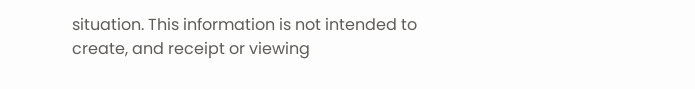situation. This information is not intended to create, and receipt or viewing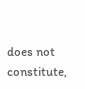does not constitute,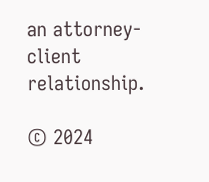an attorney-client relationship.

© 2024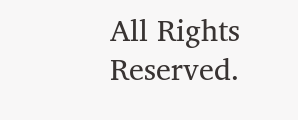All Rights Reserved.